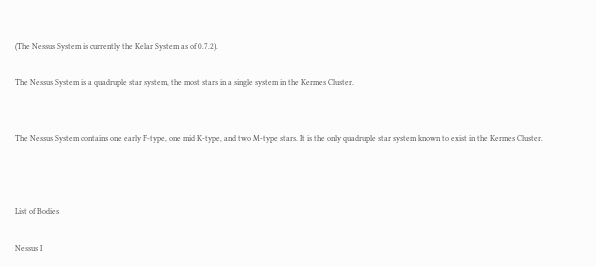(The Nessus System is currently the Kelar System as of 0.7.2).

The Nessus System is a quadruple star system, the most stars in a single system in the Kermes Cluster.


The Nessus System contains one early F-type, one mid K-type, and two M-type stars. It is the only quadruple star system known to exist in the Kermes Cluster.



List of Bodies

Nessus I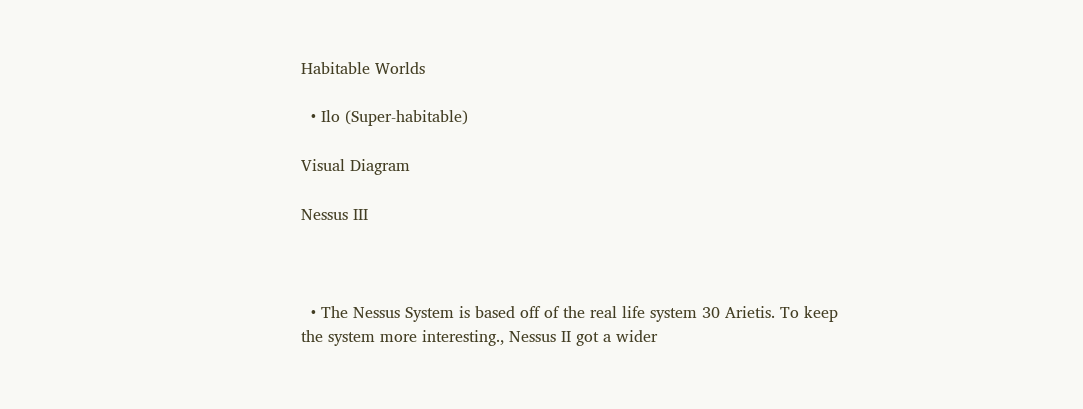Habitable Worlds

  • Ilo (Super-habitable)

Visual Diagram

Nessus III



  • The Nessus System is based off of the real life system 30 Arietis. To keep the system more interesting., Nessus II got a wider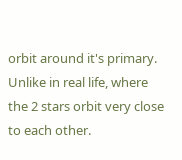orbit around it's primary. Unlike in real life, where the 2 stars orbit very close to each other.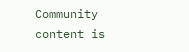Community content is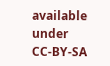available under CC-BY-SA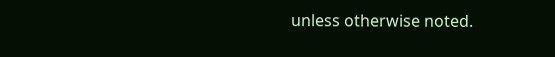unless otherwise noted.